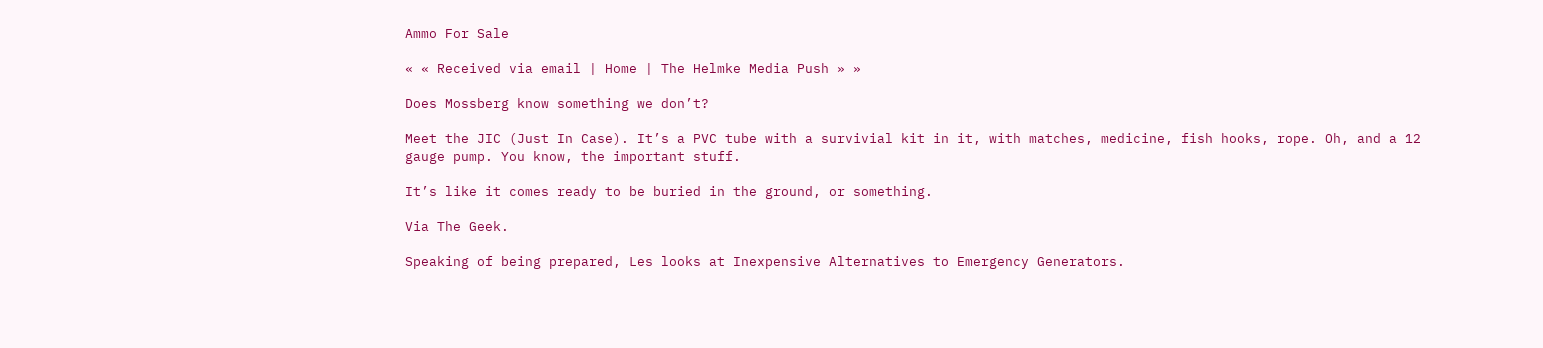Ammo For Sale

« « Received via email | Home | The Helmke Media Push » »

Does Mossberg know something we don’t?

Meet the JIC (Just In Case). It’s a PVC tube with a survivial kit in it, with matches, medicine, fish hooks, rope. Oh, and a 12 gauge pump. You know, the important stuff.

It’s like it comes ready to be buried in the ground, or something.

Via The Geek.

Speaking of being prepared, Les looks at Inexpensive Alternatives to Emergency Generators.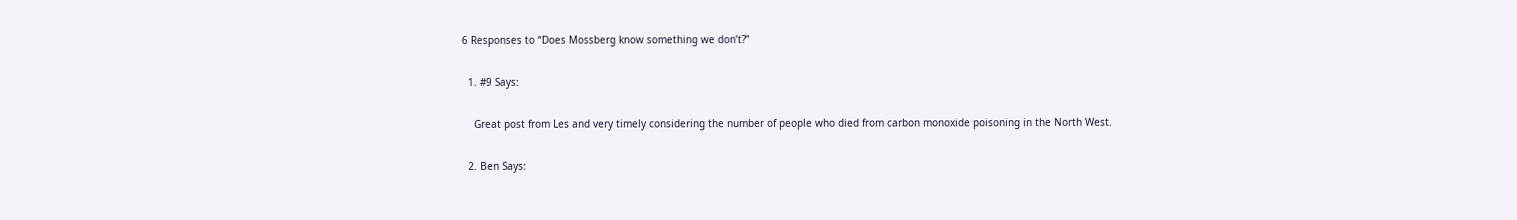6 Responses to “Does Mossberg know something we don’t?”

  1. #9 Says:

    Great post from Les and very timely considering the number of people who died from carbon monoxide poisoning in the North West.

  2. Ben Says: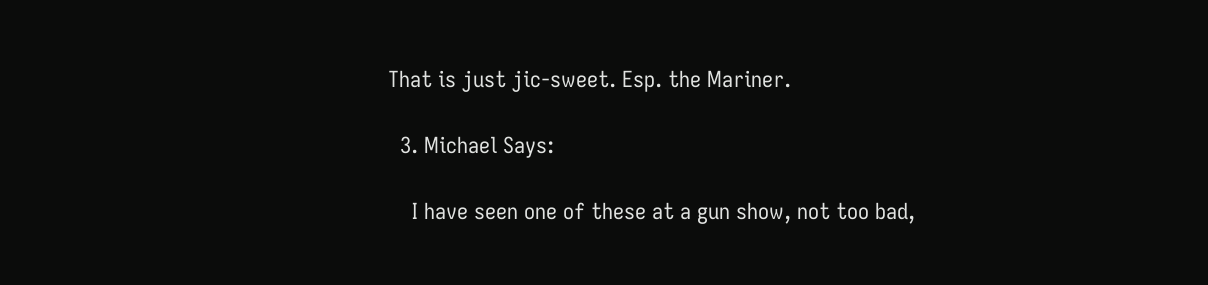That is just jic-sweet. Esp. the Mariner.

  3. Michael Says:

    I have seen one of these at a gun show, not too bad,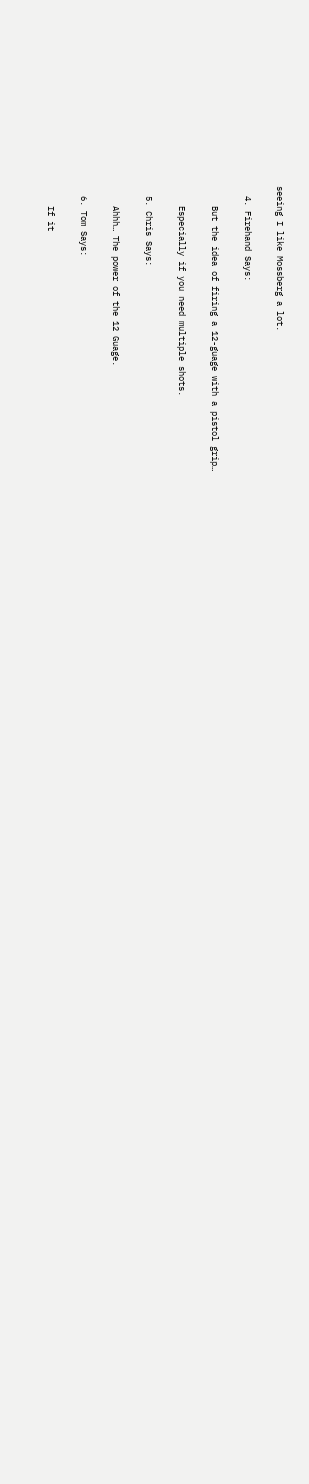seeing I like Mossberg a lot.

  4. Firehand Says:

    But the idea of firing a 12-guage with a pistol grip…

    Especially if you need multiple shots.

  5. Chris Says:

    Ahhh… The power of the 12 Guage.

  6. Tom Says:

    If it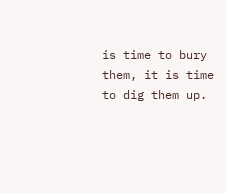is time to bury them, it is time to dig them up.